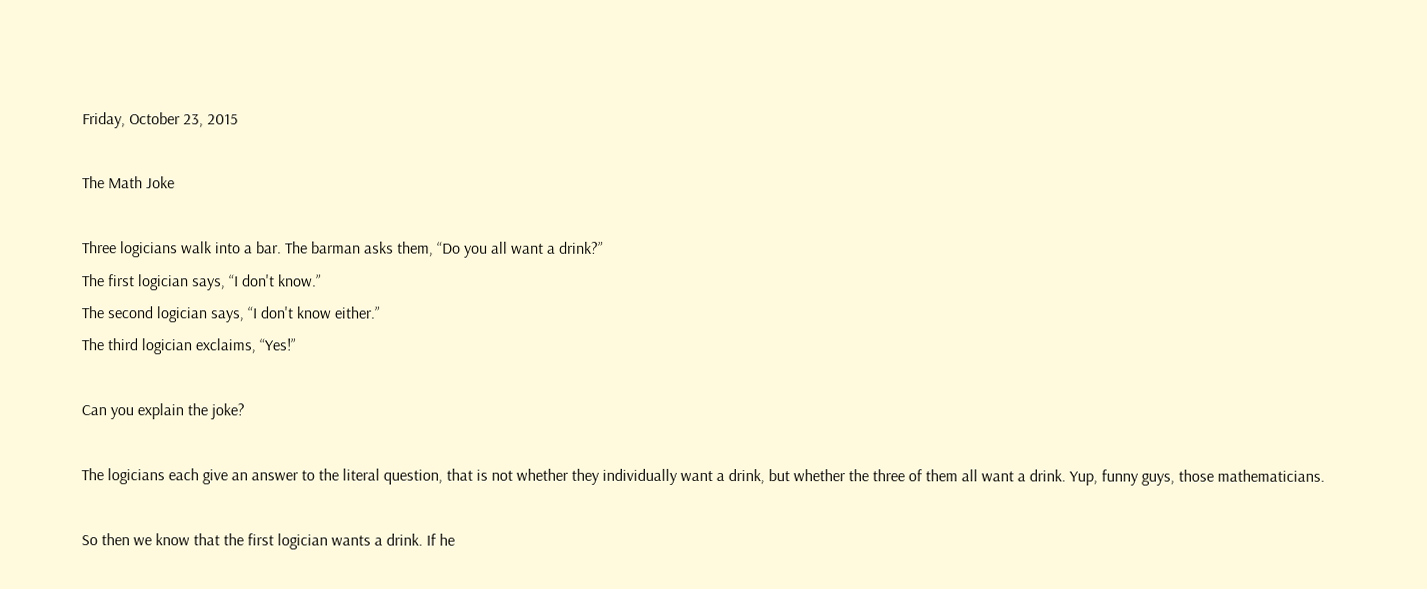Friday, October 23, 2015

The Math Joke

Three logicians walk into a bar. The barman asks them, “Do you all want a drink?”
The first logician says, “I don't know.”
The second logician says, “I don't know either.”
The third logician exclaims, “Yes!”

Can you explain the joke?

The logicians each give an answer to the literal question, that is not whether they individually want a drink, but whether the three of them all want a drink. Yup, funny guys, those mathematicians.

So then we know that the first logician wants a drink. If he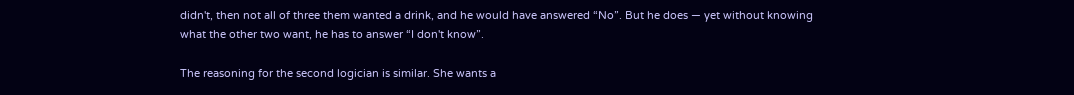didn't, then not all of three them wanted a drink, and he would have answered “No”. But he does — yet without knowing what the other two want, he has to answer “I don't know”.

The reasoning for the second logician is similar. She wants a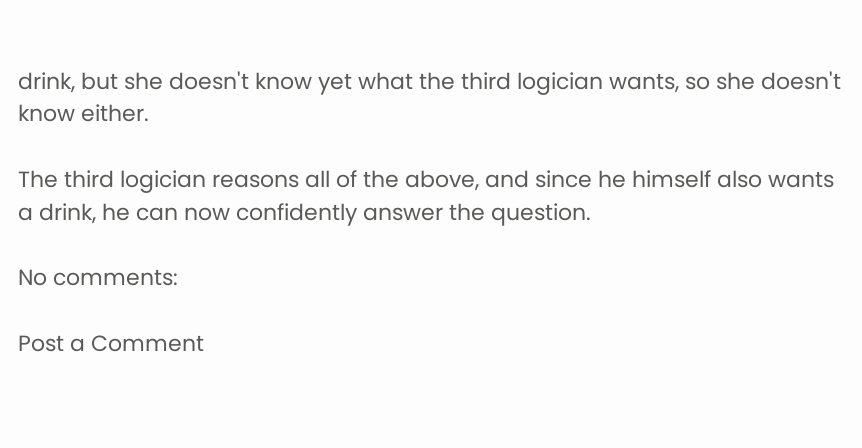drink, but she doesn't know yet what the third logician wants, so she doesn't know either.

The third logician reasons all of the above, and since he himself also wants a drink, he can now confidently answer the question.

No comments:

Post a Comment